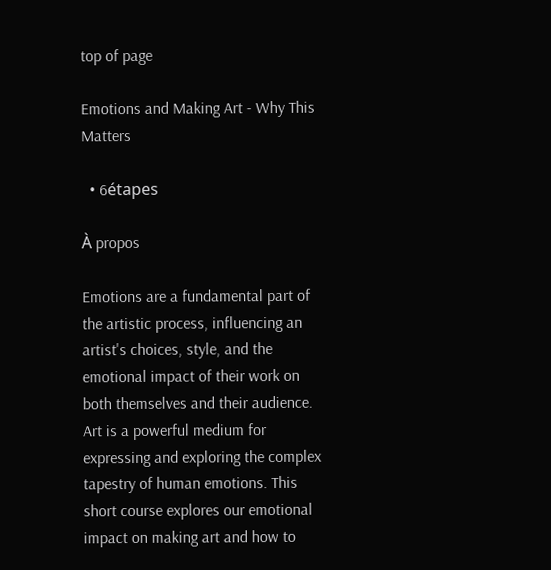top of page

Emotions and Making Art - Why This Matters

  • 6étapes

À propos

Emotions are a fundamental part of the artistic process, influencing an artist's choices, style, and the emotional impact of their work on both themselves and their audience. Art is a powerful medium for expressing and exploring the complex tapestry of human emotions. This short course explores our emotional impact on making art and how to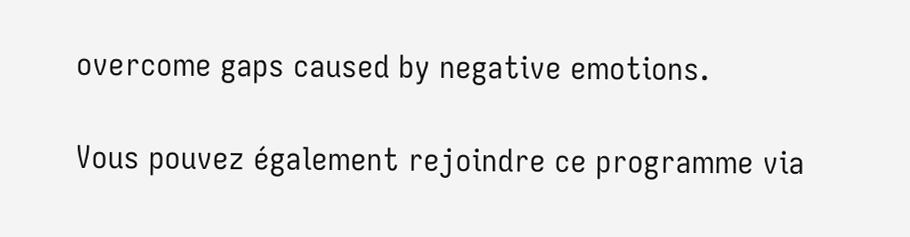overcome gaps caused by negative emotions.

Vous pouvez également rejoindre ce programme via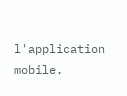l'application mobile.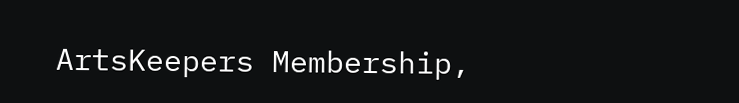ArtsKeepers Membership,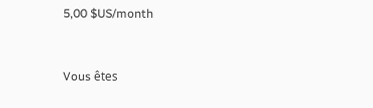5,00 $US/month


Vous êtes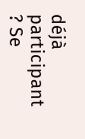déjà participant ? Se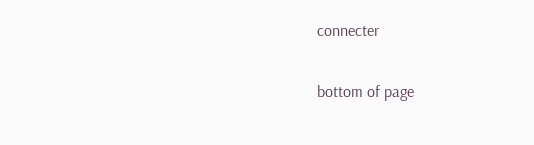connecter

bottom of page